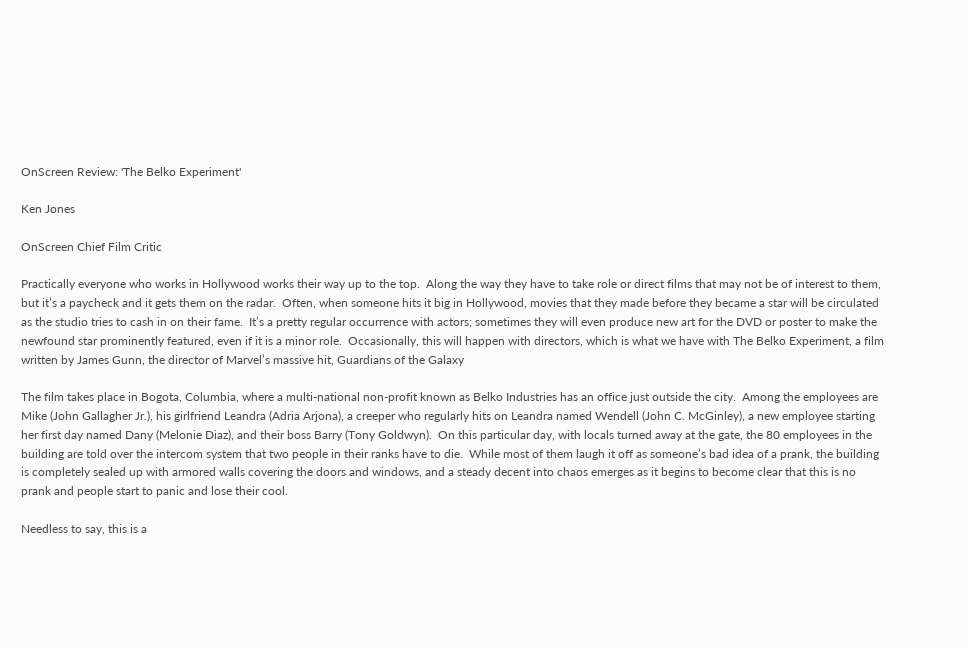OnScreen Review: 'The Belko Experiment'

Ken Jones

OnScreen Chief Film Critic

Practically everyone who works in Hollywood works their way up to the top.  Along the way they have to take role or direct films that may not be of interest to them, but it’s a paycheck and it gets them on the radar.  Often, when someone hits it big in Hollywood, movies that they made before they became a star will be circulated as the studio tries to cash in on their fame.  It’s a pretty regular occurrence with actors; sometimes they will even produce new art for the DVD or poster to make the newfound star prominently featured, even if it is a minor role.  Occasionally, this will happen with directors, which is what we have with The Belko Experiment, a film written by James Gunn, the director of Marvel’s massive hit, Guardians of the Galaxy

The film takes place in Bogota, Columbia, where a multi-national non-profit known as Belko Industries has an office just outside the city.  Among the employees are Mike (John Gallagher Jr.), his girlfriend Leandra (Adria Arjona), a creeper who regularly hits on Leandra named Wendell (John C. McGinley), a new employee starting her first day named Dany (Melonie Diaz), and their boss Barry (Tony Goldwyn).  On this particular day, with locals turned away at the gate, the 80 employees in the building are told over the intercom system that two people in their ranks have to die.  While most of them laugh it off as someone’s bad idea of a prank, the building is completely sealed up with armored walls covering the doors and windows, and a steady decent into chaos emerges as it begins to become clear that this is no prank and people start to panic and lose their cool.

Needless to say, this is a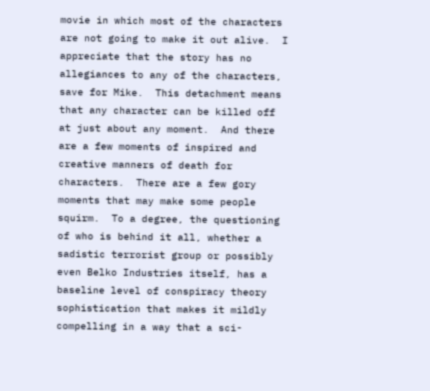movie in which most of the characters are not going to make it out alive.  I appreciate that the story has no allegiances to any of the characters, save for Mike.  This detachment means that any character can be killed off at just about any moment.  And there are a few moments of inspired and creative manners of death for characters.  There are a few gory moments that may make some people squirm.  To a degree, the questioning of who is behind it all, whether a sadistic terrorist group or possibly even Belko Industries itself, has a baseline level of conspiracy theory sophistication that makes it mildly compelling in a way that a sci-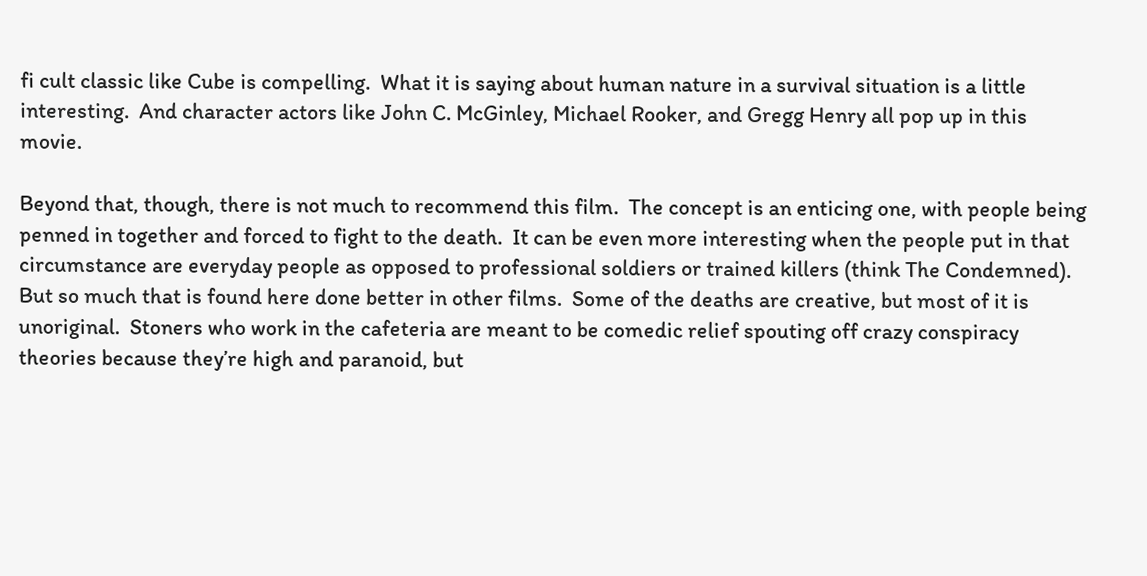fi cult classic like Cube is compelling.  What it is saying about human nature in a survival situation is a little interesting.  And character actors like John C. McGinley, Michael Rooker, and Gregg Henry all pop up in this movie.

Beyond that, though, there is not much to recommend this film.  The concept is an enticing one, with people being penned in together and forced to fight to the death.  It can be even more interesting when the people put in that circumstance are everyday people as opposed to professional soldiers or trained killers (think The Condemned).  But so much that is found here done better in other films.  Some of the deaths are creative, but most of it is unoriginal.  Stoners who work in the cafeteria are meant to be comedic relief spouting off crazy conspiracy theories because they’re high and paranoid, but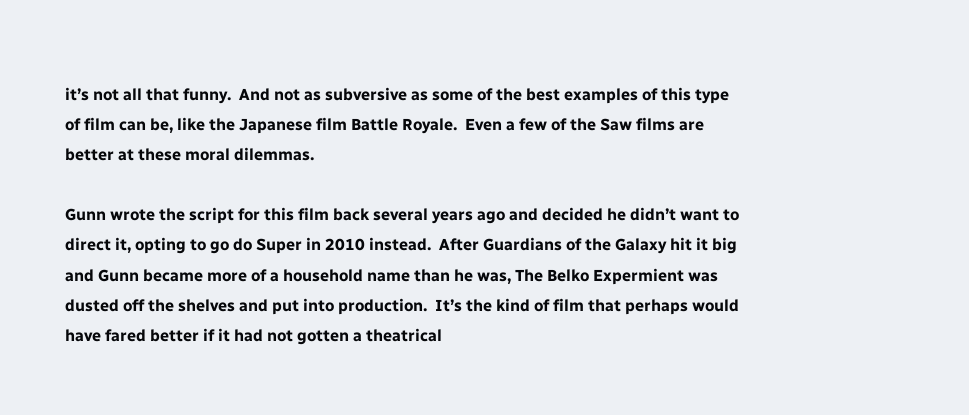it’s not all that funny.  And not as subversive as some of the best examples of this type of film can be, like the Japanese film Battle Royale.  Even a few of the Saw films are better at these moral dilemmas.

Gunn wrote the script for this film back several years ago and decided he didn’t want to direct it, opting to go do Super in 2010 instead.  After Guardians of the Galaxy hit it big and Gunn became more of a household name than he was, The Belko Expermient was dusted off the shelves and put into production.  It’s the kind of film that perhaps would have fared better if it had not gotten a theatrical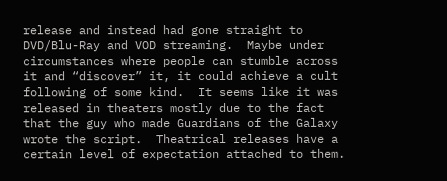release and instead had gone straight to DVD/Blu-Ray and VOD streaming.  Maybe under circumstances where people can stumble across it and “discover” it, it could achieve a cult following of some kind.  It seems like it was released in theaters mostly due to the fact that the guy who made Guardians of the Galaxy wrote the script.  Theatrical releases have a certain level of expectation attached to them.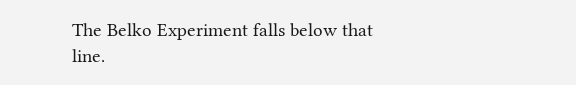The Belko Experiment falls below that line.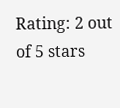Rating: 2 out of 5 stars